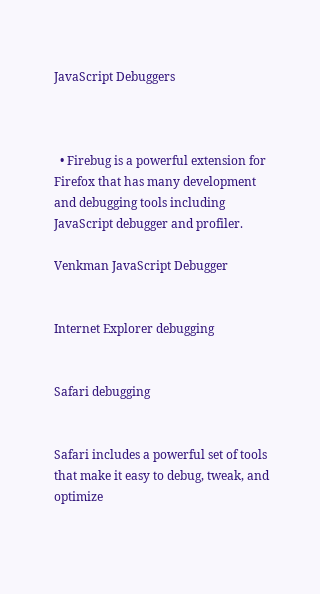JavaScript Debuggers



  • Firebug is a powerful extension for Firefox that has many development and debugging tools including JavaScript debugger and profiler.

Venkman JavaScript Debugger


Internet Explorer debugging


Safari debugging


Safari includes a powerful set of tools that make it easy to debug, tweak, and optimize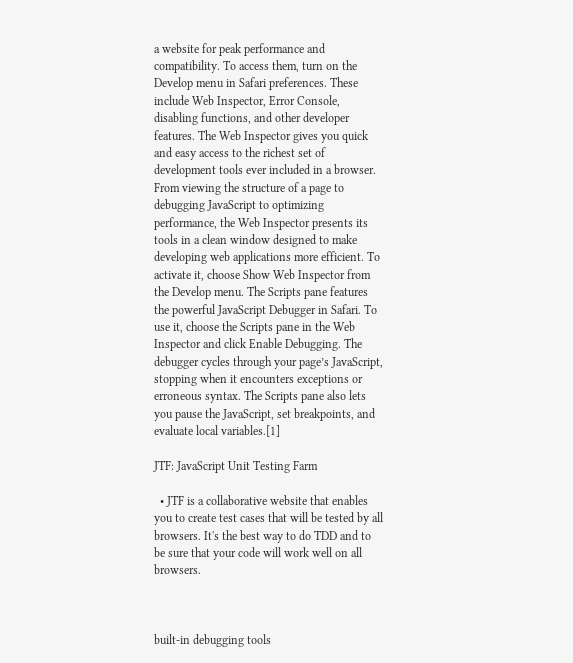a website for peak performance and compatibility. To access them, turn on the Develop menu in Safari preferences. These include Web Inspector, Error Console, disabling functions, and other developer features. The Web Inspector gives you quick and easy access to the richest set of development tools ever included in a browser. From viewing the structure of a page to debugging JavaScript to optimizing performance, the Web Inspector presents its tools in a clean window designed to make developing web applications more efficient. To activate it, choose Show Web Inspector from the Develop menu. The Scripts pane features the powerful JavaScript Debugger in Safari. To use it, choose the Scripts pane in the Web Inspector and click Enable Debugging. The debugger cycles through your page’s JavaScript, stopping when it encounters exceptions or erroneous syntax. The Scripts pane also lets you pause the JavaScript, set breakpoints, and evaluate local variables.[1]

JTF: JavaScript Unit Testing Farm

  • JTF is a collaborative website that enables you to create test cases that will be tested by all browsers. It's the best way to do TDD and to be sure that your code will work well on all browsers.



built-in debugging tools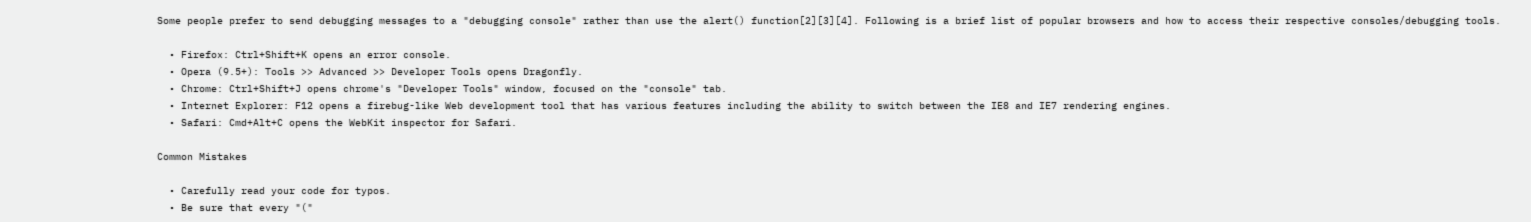Some people prefer to send debugging messages to a "debugging console" rather than use the alert() function[2][3][4]. Following is a brief list of popular browsers and how to access their respective consoles/debugging tools.

  • Firefox: Ctrl+Shift+K opens an error console.
  • Opera (9.5+): Tools >> Advanced >> Developer Tools opens Dragonfly.
  • Chrome: Ctrl+Shift+J opens chrome's "Developer Tools" window, focused on the "console" tab.
  • Internet Explorer: F12 opens a firebug-like Web development tool that has various features including the ability to switch between the IE8 and IE7 rendering engines.
  • Safari: Cmd+Alt+C opens the WebKit inspector for Safari.

Common Mistakes

  • Carefully read your code for typos.
  • Be sure that every "("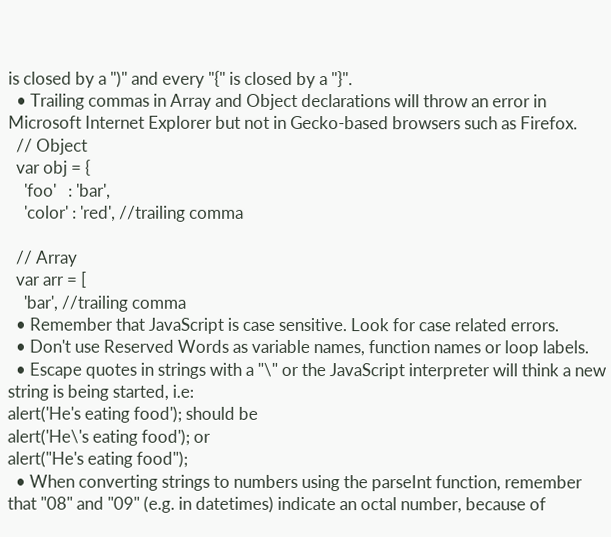is closed by a ")" and every "{" is closed by a "}".
  • Trailing commas in Array and Object declarations will throw an error in Microsoft Internet Explorer but not in Gecko-based browsers such as Firefox.
  // Object
  var obj = {
    'foo'   : 'bar',
    'color' : 'red', //trailing comma

  // Array
  var arr = [
    'bar', //trailing comma
  • Remember that JavaScript is case sensitive. Look for case related errors.
  • Don't use Reserved Words as variable names, function names or loop labels.
  • Escape quotes in strings with a "\" or the JavaScript interpreter will think a new string is being started, i.e:
alert('He's eating food'); should be
alert('He\'s eating food'); or
alert("He's eating food");
  • When converting strings to numbers using the parseInt function, remember that "08" and "09" (e.g. in datetimes) indicate an octal number, because of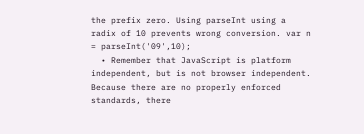the prefix zero. Using parseInt using a radix of 10 prevents wrong conversion. var n = parseInt('09',10);
  • Remember that JavaScript is platform independent, but is not browser independent. Because there are no properly enforced standards, there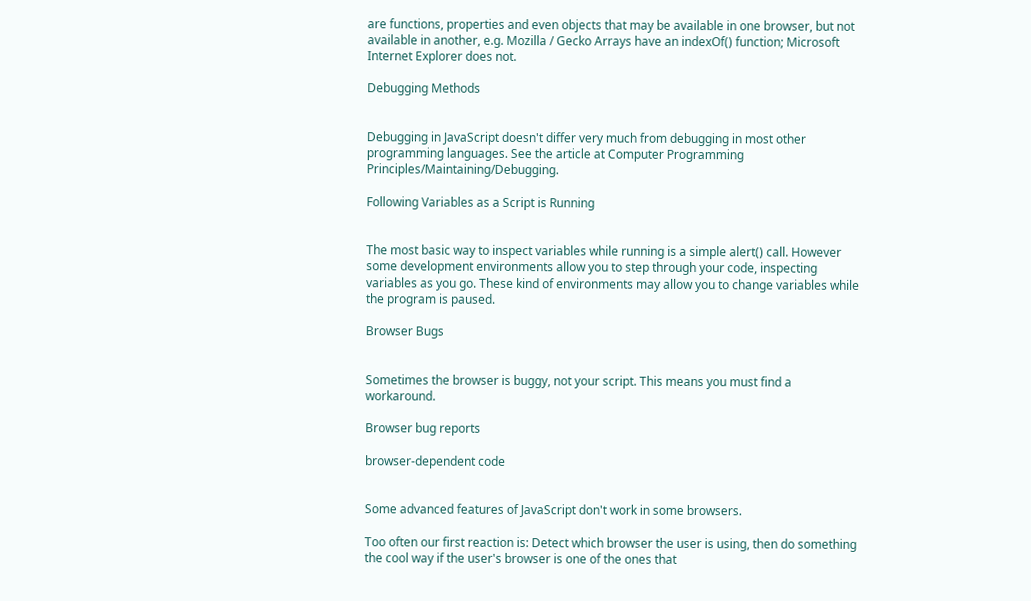are functions, properties and even objects that may be available in one browser, but not available in another, e.g. Mozilla / Gecko Arrays have an indexOf() function; Microsoft Internet Explorer does not.

Debugging Methods


Debugging in JavaScript doesn't differ very much from debugging in most other programming languages. See the article at Computer Programming Principles/Maintaining/Debugging.

Following Variables as a Script is Running


The most basic way to inspect variables while running is a simple alert() call. However some development environments allow you to step through your code, inspecting variables as you go. These kind of environments may allow you to change variables while the program is paused.

Browser Bugs


Sometimes the browser is buggy, not your script. This means you must find a workaround.

Browser bug reports

browser-dependent code


Some advanced features of JavaScript don't work in some browsers.

Too often our first reaction is: Detect which browser the user is using, then do something the cool way if the user's browser is one of the ones that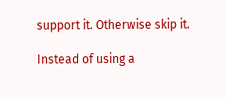support it. Otherwise skip it.

Instead of using a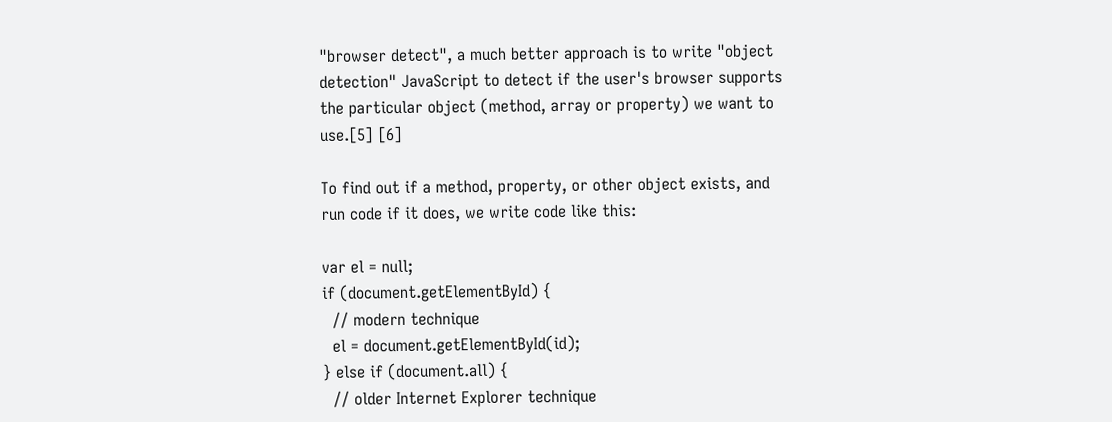"browser detect", a much better approach is to write "object detection" JavaScript to detect if the user's browser supports the particular object (method, array or property) we want to use.[5] [6]

To find out if a method, property, or other object exists, and run code if it does, we write code like this:

var el = null;
if (document.getElementById) {
  // modern technique
  el = document.getElementById(id);
} else if (document.all) {
  // older Internet Explorer technique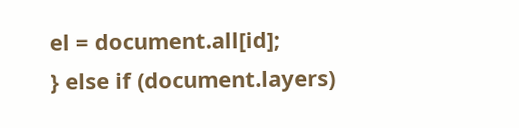el = document.all[id];
} else if (document.layers)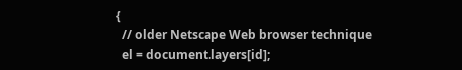{
  // older Netscape Web browser technique
  el = document.layers[id];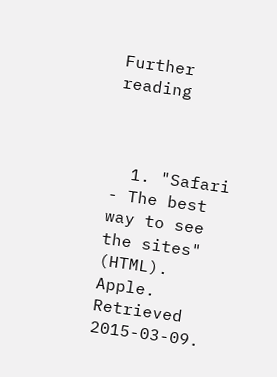Further reading



  1. "Safari - The best way to see the sites" (HTML). Apple. Retrieved 2015-03-09.